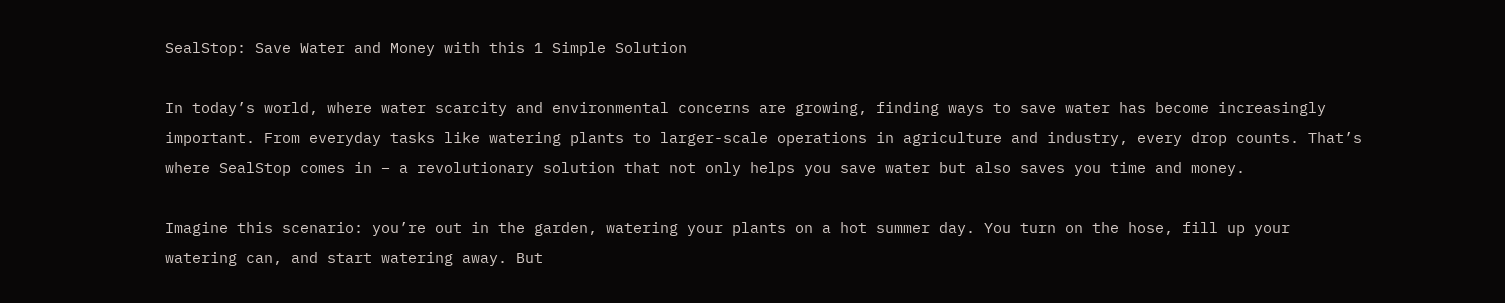SealStop: Save Water and Money with this 1 Simple Solution

In today’s world, where water scarcity and environmental concerns are growing, finding ways to save water has become increasingly important. From everyday tasks like watering plants to larger-scale operations in agriculture and industry, every drop counts. That’s where SealStop comes in – a revolutionary solution that not only helps you save water but also saves you time and money.

Imagine this scenario: you’re out in the garden, watering your plants on a hot summer day. You turn on the hose, fill up your watering can, and start watering away. But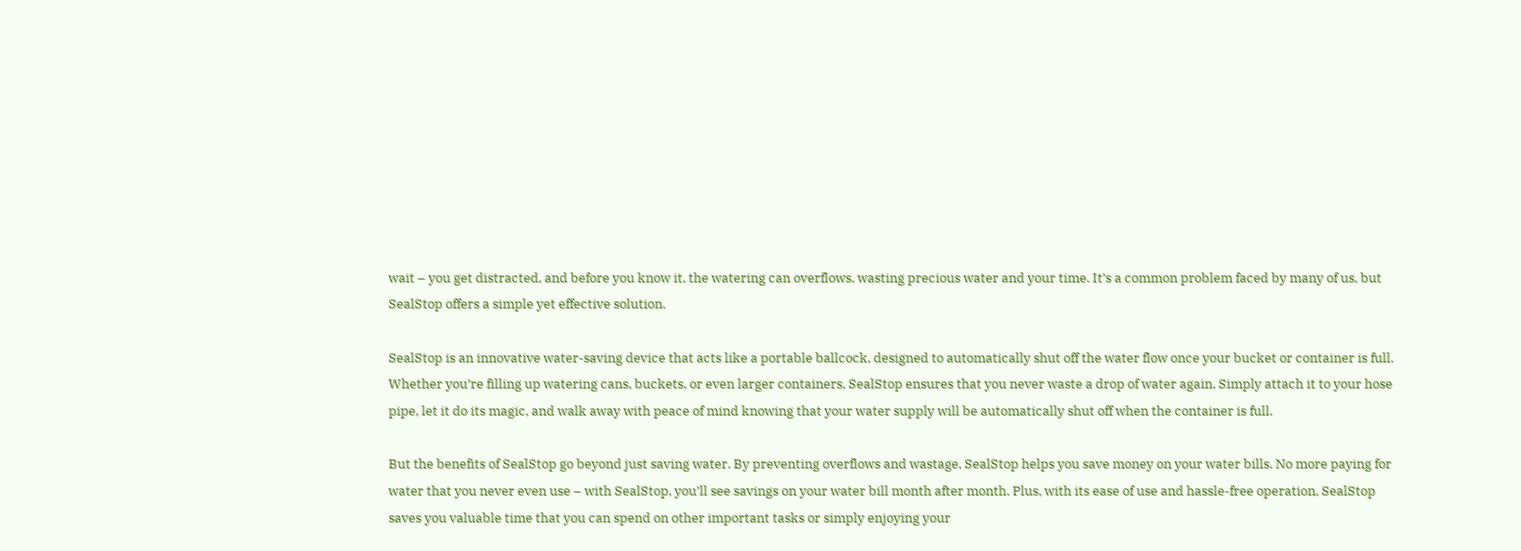wait – you get distracted, and before you know it, the watering can overflows, wasting precious water and your time. It’s a common problem faced by many of us, but SealStop offers a simple yet effective solution.

SealStop is an innovative water-saving device that acts like a portable ballcock, designed to automatically shut off the water flow once your bucket or container is full. Whether you’re filling up watering cans, buckets, or even larger containers, SealStop ensures that you never waste a drop of water again. Simply attach it to your hose pipe, let it do its magic, and walk away with peace of mind knowing that your water supply will be automatically shut off when the container is full.

But the benefits of SealStop go beyond just saving water. By preventing overflows and wastage, SealStop helps you save money on your water bills. No more paying for water that you never even use – with SealStop, you’ll see savings on your water bill month after month. Plus, with its ease of use and hassle-free operation, SealStop saves you valuable time that you can spend on other important tasks or simply enjoying your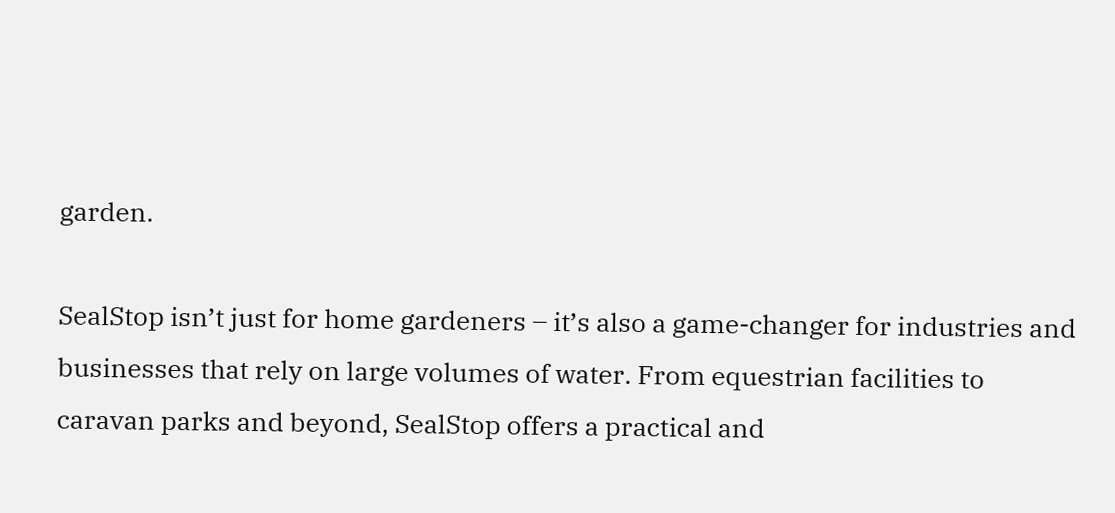garden.

SealStop isn’t just for home gardeners – it’s also a game-changer for industries and businesses that rely on large volumes of water. From equestrian facilities to caravan parks and beyond, SealStop offers a practical and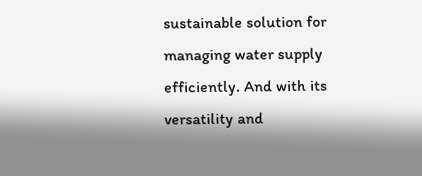sustainable solution for managing water supply efficiently. And with its versatility and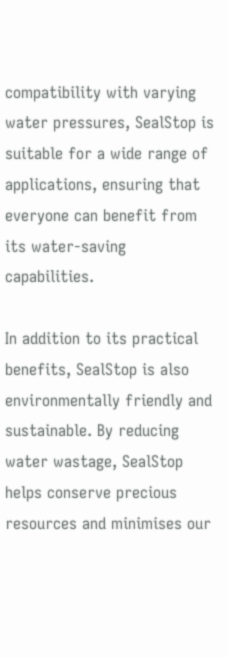compatibility with varying water pressures, SealStop is suitable for a wide range of applications, ensuring that everyone can benefit from its water-saving capabilities.

In addition to its practical benefits, SealStop is also environmentally friendly and sustainable. By reducing water wastage, SealStop helps conserve precious resources and minimises our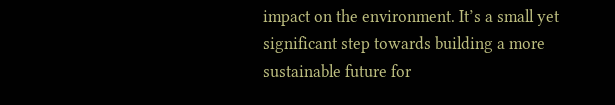impact on the environment. It’s a small yet significant step towards building a more sustainable future for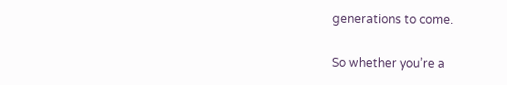generations to come.

So whether you’re a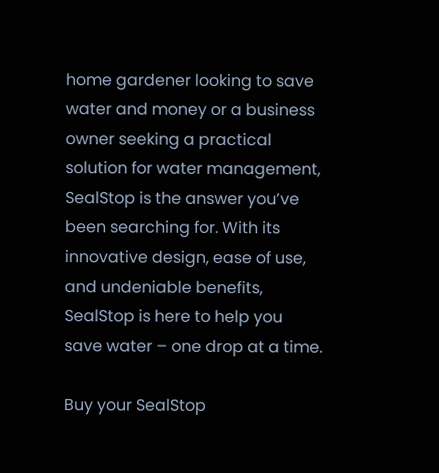home gardener looking to save water and money or a business owner seeking a practical solution for water management, SealStop is the answer you’ve been searching for. With its innovative design, ease of use, and undeniable benefits, SealStop is here to help you save water – one drop at a time.

Buy your SealStop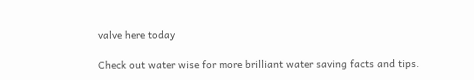valve here today

Check out water wise for more brilliant water saving facts and tips.